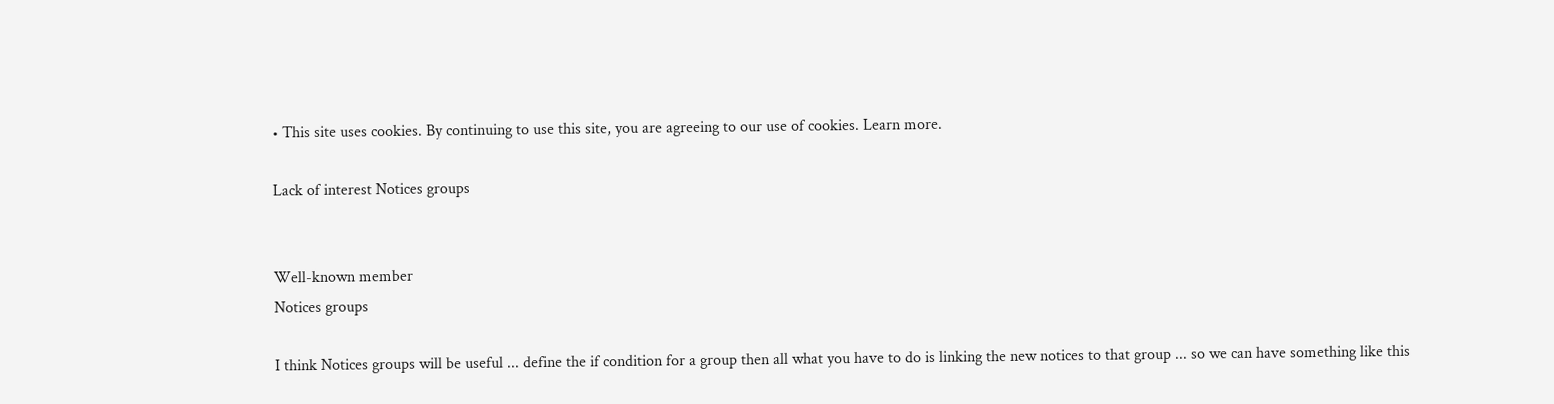• This site uses cookies. By continuing to use this site, you are agreeing to our use of cookies. Learn more.

Lack of interest Notices groups


Well-known member
Notices groups

I think Notices groups will be useful ... define the if condition for a group then all what you have to do is linking the new notices to that group ... so we can have something like this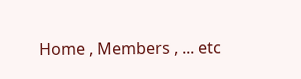Home , Members , ... etc